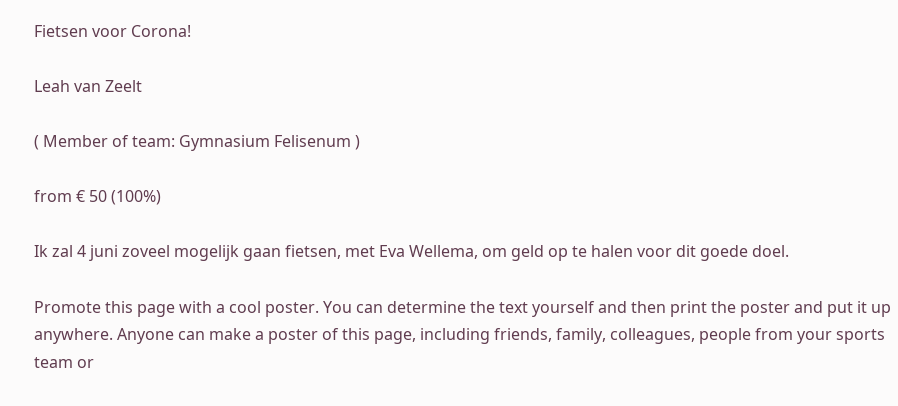Fietsen voor Corona!

Leah van Zeelt

( Member of team: Gymnasium Felisenum )

from € 50 (100%)

Ik zal 4 juni zoveel mogelijk gaan fietsen, met Eva Wellema, om geld op te halen voor dit goede doel.

Promote this page with a cool poster. You can determine the text yourself and then print the poster and put it up anywhere. Anyone can make a poster of this page, including friends, family, colleagues, people from your sports team or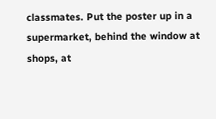classmates. Put the poster up in a supermarket, behind the window at shops, at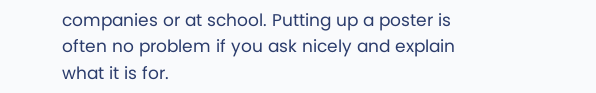companies or at school. Putting up a poster is often no problem if you ask nicely and explain what it is for.